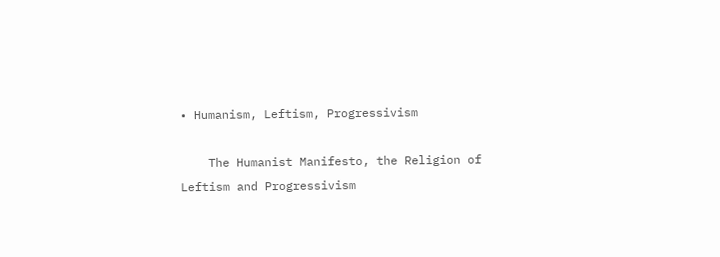• Humanism, Leftism, Progressivism

    The Humanist Manifesto, the Religion of Leftism and Progressivism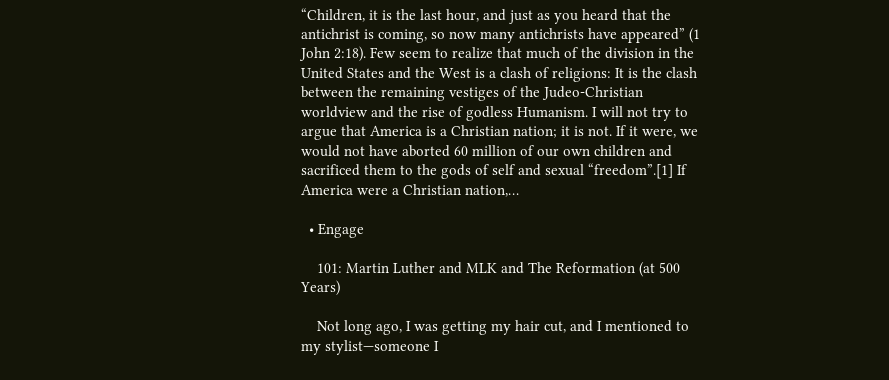“Children, it is the last hour, and just as you heard that the antichrist is coming, so now many antichrists have appeared” (1 John 2:18). Few seem to realize that much of the division in the United States and the West is a clash of religions: It is the clash between the remaining vestiges of the Judeo-Christian worldview and the rise of godless Humanism. I will not try to argue that America is a Christian nation; it is not. If it were, we would not have aborted 60 million of our own children and sacrificed them to the gods of self and sexual “freedom”.[1] If America were a Christian nation,…

  • Engage

    101: Martin Luther and MLK and The Reformation (at 500 Years)

    Not long ago, I was getting my hair cut, and I mentioned to my stylist—someone I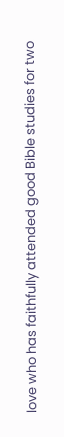love who has faithfully attended good Bible studies for two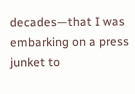decades—that I was embarking on a press junket to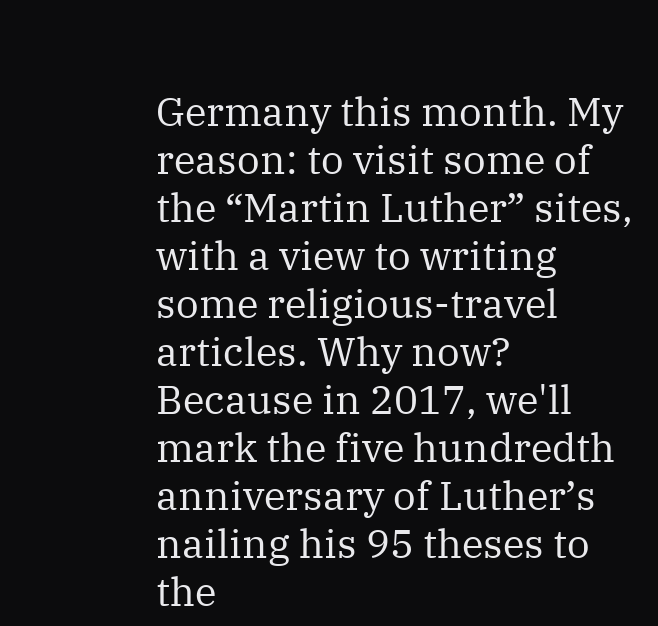Germany this month. My reason: to visit some of the “Martin Luther” sites, with a view to writing some religious-travel articles. Why now? Because in 2017, we'll mark the five hundredth anniversary of Luther’s nailing his 95 theses to the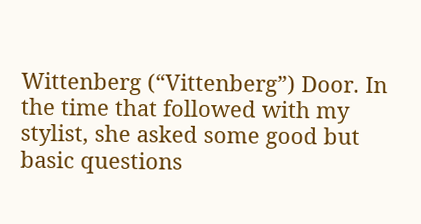Wittenberg (“Vittenberg”) Door. In the time that followed with my stylist, she asked some good but basic questions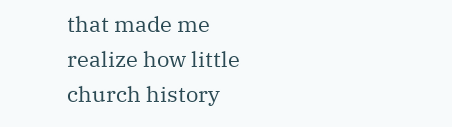that made me realize how little church history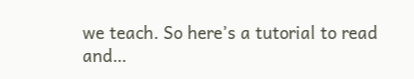we teach. So here’s a tutorial to read and…